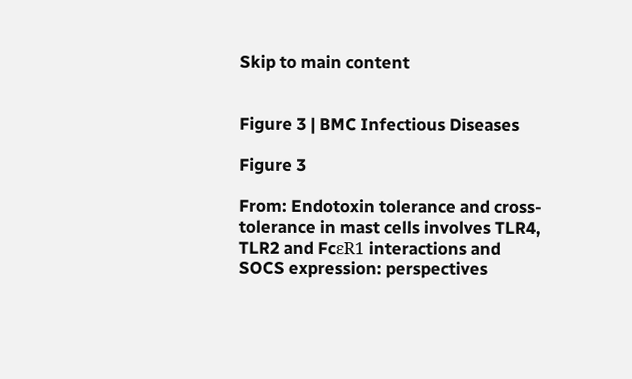Skip to main content


Figure 3 | BMC Infectious Diseases

Figure 3

From: Endotoxin tolerance and cross-tolerance in mast cells involves TLR4, TLR2 and FcεR1 interactions and SOCS expression: perspectives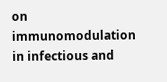on immunomodulation in infectious and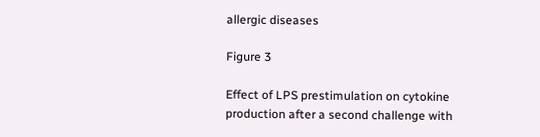allergic diseases

Figure 3

Effect of LPS prestimulation on cytokine production after a second challenge with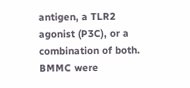antigen, a TLR2 agonist (P3C), or a combination of both. BMMC were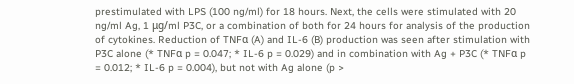prestimulated with LPS (100 ng/ml) for 18 hours. Next, the cells were stimulated with 20 ng/ml Ag, 1 μg/ml P3C, or a combination of both for 24 hours for analysis of the production of cytokines. Reduction of TNFα (A) and IL-6 (B) production was seen after stimulation with P3C alone (* TNFα p = 0.047; * IL-6 p = 0.029) and in combination with Ag + P3C (* TNFα p = 0.012; * IL-6 p = 0.004), but not with Ag alone (p >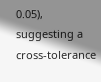0.05), suggesting a cross-tolerance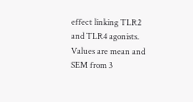effect linking TLR2 and TLR4 agonists. Values are mean and SEM from 3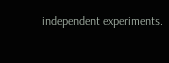independent experiments.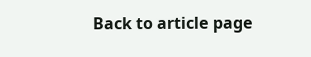Back to article page